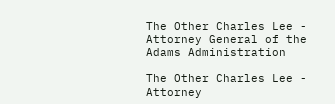The Other Charles Lee - Attorney General of the Adams Administration

The Other Charles Lee - Attorney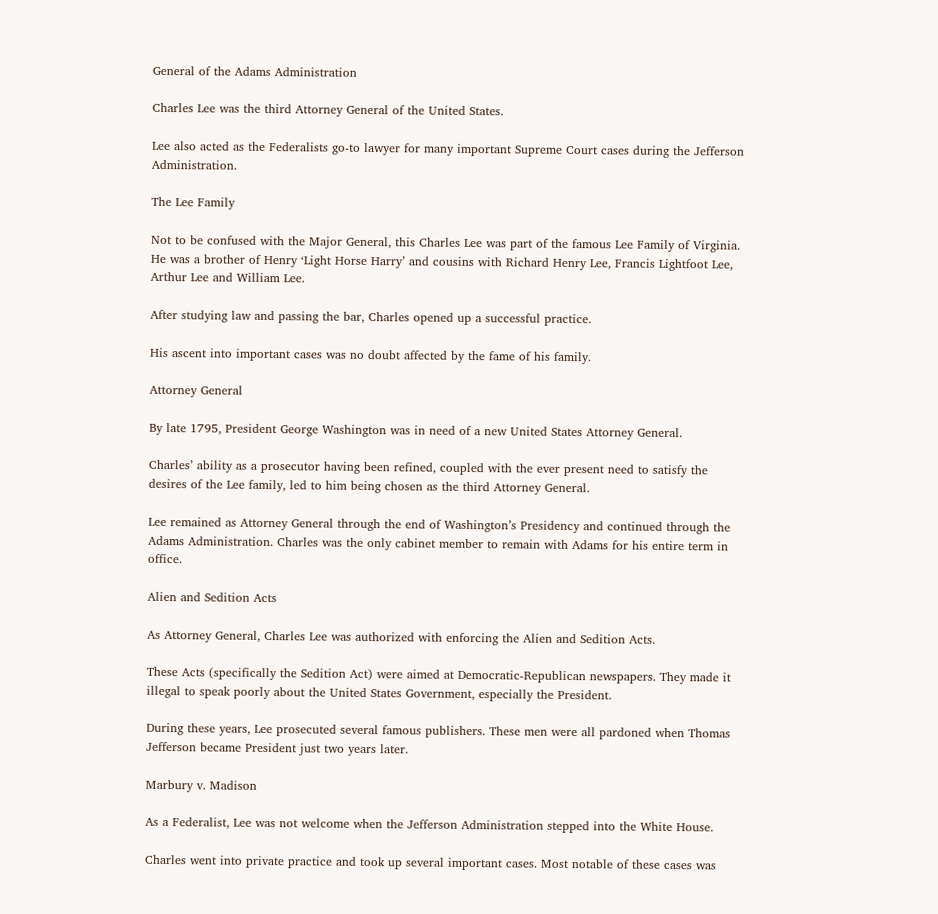General of the Adams Administration

Charles Lee was the third Attorney General of the United States.

Lee also acted as the Federalists go-to lawyer for many important Supreme Court cases during the Jefferson Administration.

The Lee Family

Not to be confused with the Major General, this Charles Lee was part of the famous Lee Family of Virginia. He was a brother of Henry ‘Light Horse Harry’ and cousins with Richard Henry Lee, Francis Lightfoot Lee, Arthur Lee and William Lee.

After studying law and passing the bar, Charles opened up a successful practice.

His ascent into important cases was no doubt affected by the fame of his family.

Attorney General

By late 1795, President George Washington was in need of a new United States Attorney General.

Charles’ ability as a prosecutor having been refined, coupled with the ever present need to satisfy the desires of the Lee family, led to him being chosen as the third Attorney General.

Lee remained as Attorney General through the end of Washington’s Presidency and continued through the Adams Administration. Charles was the only cabinet member to remain with Adams for his entire term in office.

Alien and Sedition Acts

As Attorney General, Charles Lee was authorized with enforcing the Alien and Sedition Acts.

These Acts (specifically the Sedition Act) were aimed at Democratic-Republican newspapers. They made it illegal to speak poorly about the United States Government, especially the President.

During these years, Lee prosecuted several famous publishers. These men were all pardoned when Thomas Jefferson became President just two years later.

Marbury v. Madison

As a Federalist, Lee was not welcome when the Jefferson Administration stepped into the White House.

Charles went into private practice and took up several important cases. Most notable of these cases was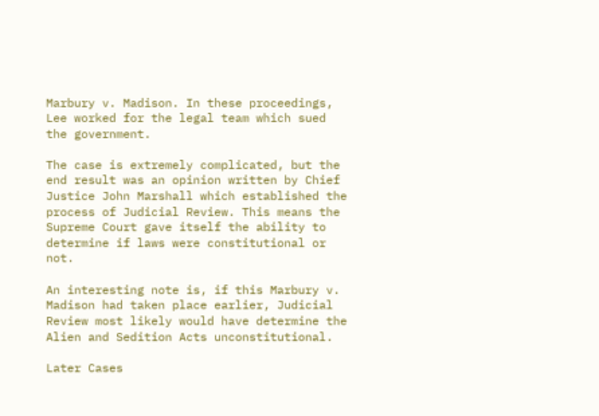Marbury v. Madison. In these proceedings, Lee worked for the legal team which sued the government.

The case is extremely complicated, but the end result was an opinion written by Chief Justice John Marshall which established the process of Judicial Review. This means the Supreme Court gave itself the ability to determine if laws were constitutional or not.

An interesting note is, if this Marbury v. Madison had taken place earlier, Judicial Review most likely would have determine the Alien and Sedition Acts unconstitutional.

Later Cases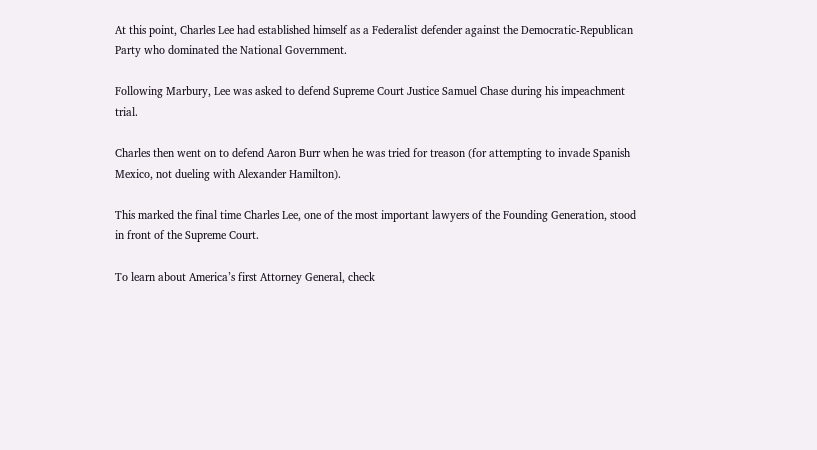At this point, Charles Lee had established himself as a Federalist defender against the Democratic-Republican Party who dominated the National Government.

Following Marbury, Lee was asked to defend Supreme Court Justice Samuel Chase during his impeachment trial.

Charles then went on to defend Aaron Burr when he was tried for treason (for attempting to invade Spanish Mexico, not dueling with Alexander Hamilton).

This marked the final time Charles Lee, one of the most important lawyers of the Founding Generation, stood in front of the Supreme Court.

To learn about America’s first Attorney General, check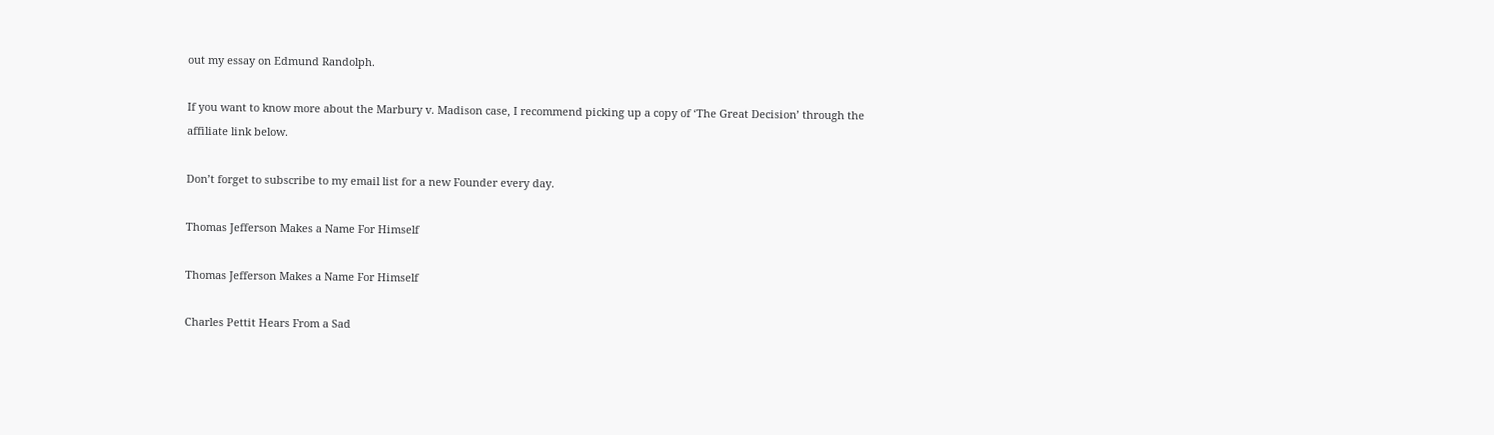out my essay on Edmund Randolph.

If you want to know more about the Marbury v. Madison case, I recommend picking up a copy of ‘The Great Decision’ through the affiliate link below.

Don’t forget to subscribe to my email list for a new Founder every day.

Thomas Jefferson Makes a Name For Himself

Thomas Jefferson Makes a Name For Himself

Charles Pettit Hears From a Sad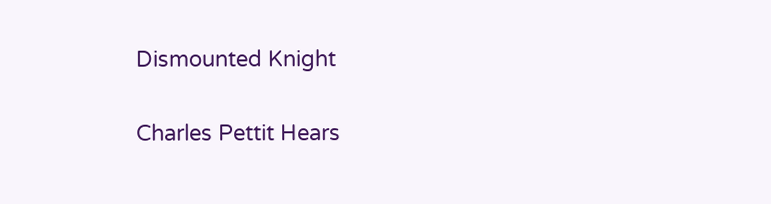Dismounted Knight

Charles Pettit Hears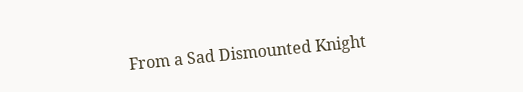From a Sad Dismounted Knight